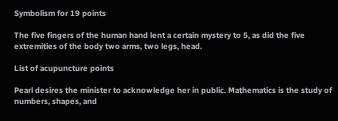Symbolism for 19 points

The five fingers of the human hand lent a certain mystery to 5, as did the five extremities of the body two arms, two legs, head.

List of acupuncture points

Pearl desires the minister to acknowledge her in public. Mathematics is the study of numbers, shapes, and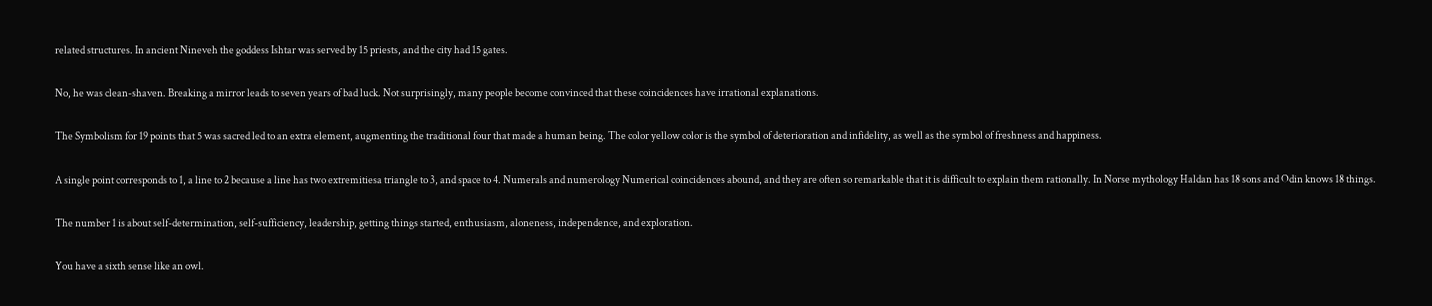related structures. In ancient Nineveh the goddess Ishtar was served by 15 priests, and the city had 15 gates.

No, he was clean-shaven. Breaking a mirror leads to seven years of bad luck. Not surprisingly, many people become convinced that these coincidences have irrational explanations.

The Symbolism for 19 points that 5 was sacred led to an extra element, augmenting the traditional four that made a human being. The color yellow color is the symbol of deterioration and infidelity, as well as the symbol of freshness and happiness.

A single point corresponds to 1, a line to 2 because a line has two extremitiesa triangle to 3, and space to 4. Numerals and numerology Numerical coincidences abound, and they are often so remarkable that it is difficult to explain them rationally. In Norse mythology Haldan has 18 sons and Odin knows 18 things.

The number 1 is about self-determination, self-sufficiency, leadership, getting things started, enthusiasm, aloneness, independence, and exploration.

You have a sixth sense like an owl.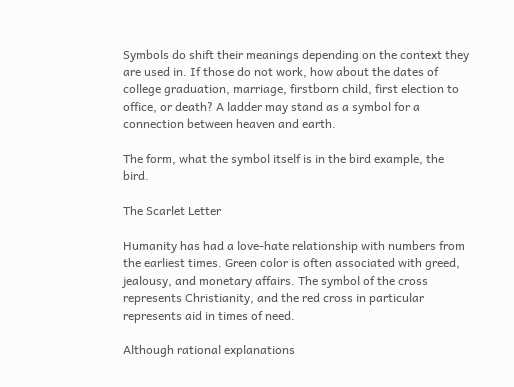Symbols do shift their meanings depending on the context they are used in. If those do not work, how about the dates of college graduation, marriage, firstborn child, first election to office, or death? A ladder may stand as a symbol for a connection between heaven and earth.

The form, what the symbol itself is in the bird example, the bird.

The Scarlet Letter

Humanity has had a love-hate relationship with numbers from the earliest times. Green color is often associated with greed, jealousy, and monetary affairs. The symbol of the cross represents Christianity, and the red cross in particular represents aid in times of need.

Although rational explanations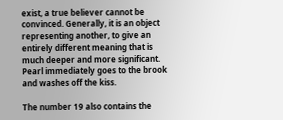exist, a true believer cannot be convinced. Generally, it is an object representing another, to give an entirely different meaning that is much deeper and more significant. Pearl immediately goes to the brook and washes off the kiss.

The number 19 also contains the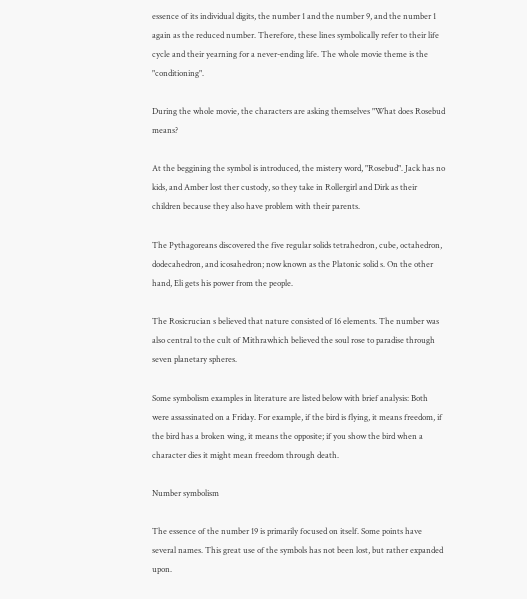essence of its individual digits, the number 1 and the number 9, and the number 1 again as the reduced number. Therefore, these lines symbolically refer to their life cycle and their yearning for a never-ending life. The whole movie theme is the "conditioning".

During the whole movie, the characters are asking themselves "What does Rosebud means?

At the beggining the symbol is introduced, the mistery word, "Rosebud". Jack has no kids, and Amber lost ther custody, so they take in Rollergirl and Dirk as their children because they also have problem with their parents.

The Pythagoreans discovered the five regular solids tetrahedron, cube, octahedron, dodecahedron, and icosahedron; now known as the Platonic solid s. On the other hand, Eli gets his power from the people.

The Rosicrucian s believed that nature consisted of 16 elements. The number was also central to the cult of Mithrawhich believed the soul rose to paradise through seven planetary spheres.

Some symbolism examples in literature are listed below with brief analysis: Both were assassinated on a Friday. For example, if the bird is flying, it means freedom, if the bird has a broken wing, it means the opposite; if you show the bird when a character dies it might mean freedom through death.

Number symbolism

The essence of the number 19 is primarily focused on itself. Some points have several names. This great use of the symbols has not been lost, but rather expanded upon.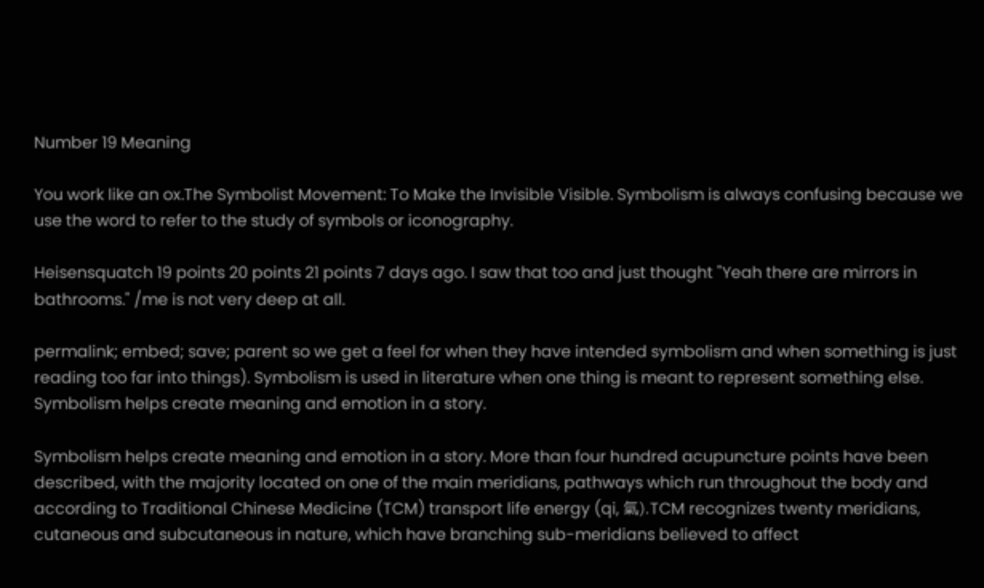Number 19 Meaning

You work like an ox.The Symbolist Movement: To Make the Invisible Visible. Symbolism is always confusing because we use the word to refer to the study of symbols or iconography.

Heisensquatch 19 points 20 points 21 points 7 days ago. I saw that too and just thought "Yeah there are mirrors in bathrooms." /me is not very deep at all.

permalink; embed; save; parent so we get a feel for when they have intended symbolism and when something is just reading too far into things). Symbolism is used in literature when one thing is meant to represent something else. Symbolism helps create meaning and emotion in a story.

Symbolism helps create meaning and emotion in a story. More than four hundred acupuncture points have been described, with the majority located on one of the main meridians, pathways which run throughout the body and according to Traditional Chinese Medicine (TCM) transport life energy (qi, 氣).TCM recognizes twenty meridians, cutaneous and subcutaneous in nature, which have branching sub-meridians believed to affect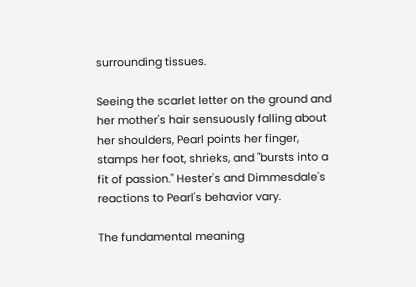surrounding tissues.

Seeing the scarlet letter on the ground and her mother's hair sensuously falling about her shoulders, Pearl points her finger, stamps her foot, shrieks, and "bursts into a fit of passion." Hester's and Dimmesdale's reactions to Pearl's behavior vary.

The fundamental meaning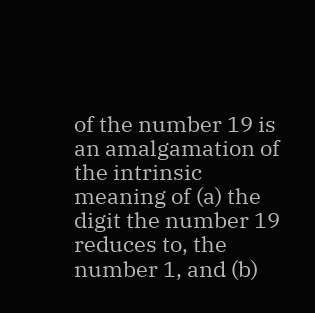of the number 19 is an amalgamation of the intrinsic meaning of (a) the digit the number 19 reduces to, the number 1, and (b)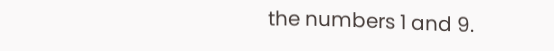the numbers 1 and 9.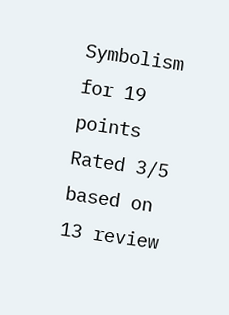Symbolism for 19 points
Rated 3/5 based on 13 review